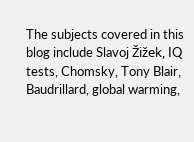The subjects covered in this blog include Slavoj Žižek, IQ tests, Chomsky, Tony Blair, Baudrillard, global warming,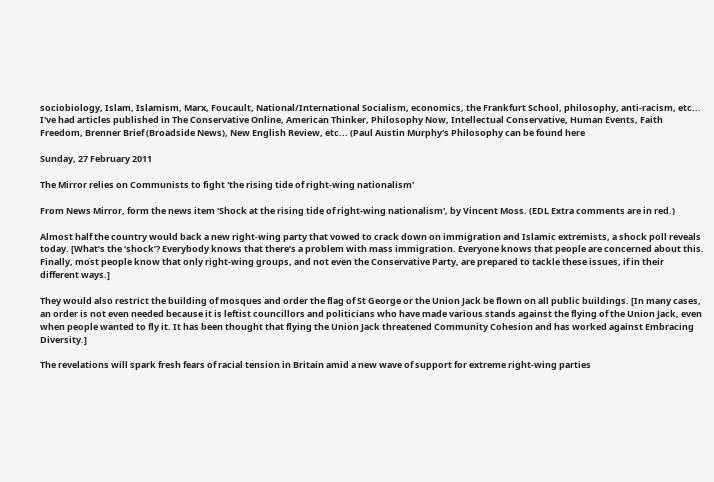sociobiology, Islam, Islamism, Marx, Foucault, National/International Socialism, economics, the Frankfurt School, philosophy, anti-racism, etc... I've had articles published in The Conservative Online, American Thinker, Philosophy Now, Intellectual Conservative, Human Events, Faith Freedom, Brenner Brief (Broadside News), New English Review, etc... (Paul Austin Murphy's Philosophy can be found here

Sunday, 27 February 2011

The Mirror relies on Communists to fight 'the rising tide of right-wing nationalism'

From News Mirror, form the news item 'Shock at the rising tide of right-wing nationalism', by Vincent Moss. (EDL Extra comments are in red.)

Almost half the country would back a new right-wing party that vowed to crack down on immigration and Islamic extremists, a shock poll reveals today. [What’s the ‘shock’? Everybody knows that there’s a problem with mass immigration. Everyone knows that people are concerned about this. Finally, most people know that only right-wing groups, and not even the Conservative Party, are prepared to tackle these issues, if in their different ways.]

They would also restrict the building of mosques and order the flag of St George or the Union Jack be flown on all public buildings. [In many cases, an order is not even needed because it is leftist councillors and politicians who have made various stands against the flying of the Union Jack, even when people wanted to fly it. It has been thought that flying the Union Jack threatened Community Cohesion and has worked against Embracing Diversity.]

The revelations will spark fresh fears of racial tension in Britain amid a new wave of support for extreme right-wing parties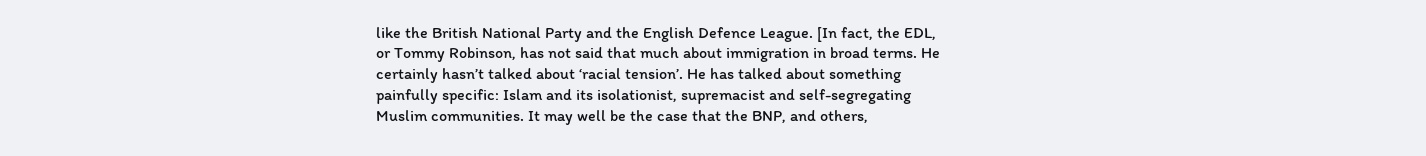like the British National Party and the English Defence League. [In fact, the EDL, or Tommy Robinson, has not said that much about immigration in broad terms. He certainly hasn’t talked about ‘racial tension’. He has talked about something painfully specific: Islam and its isolationist, supremacist and self-segregating Muslim communities. It may well be the case that the BNP, and others,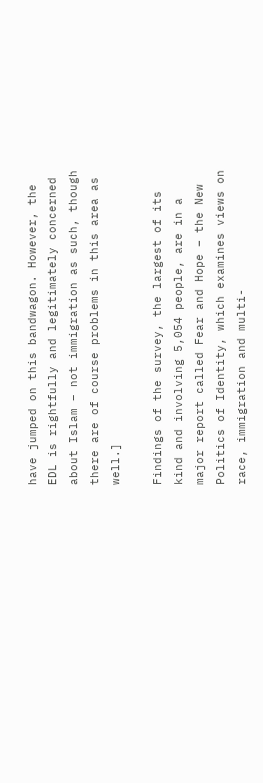have jumped on this bandwagon. However, the EDL is rightfully and legitimately concerned about Islam – not immigration as such, though there are of course problems in this area as well.]

Findings of the survey, the largest of its kind and involving 5,054 people, are in a major report called Fear and Hope – the New Politics of Identity, which examines views on race, immigration and multi-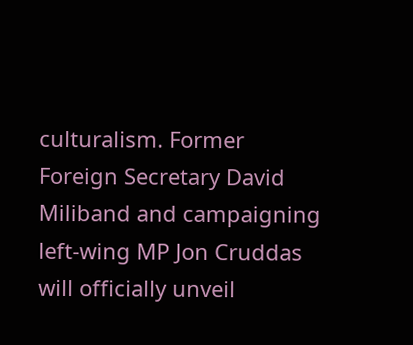culturalism. Former Foreign Secretary David Miliband and campaigning left-wing MP Jon Cruddas will officially unveil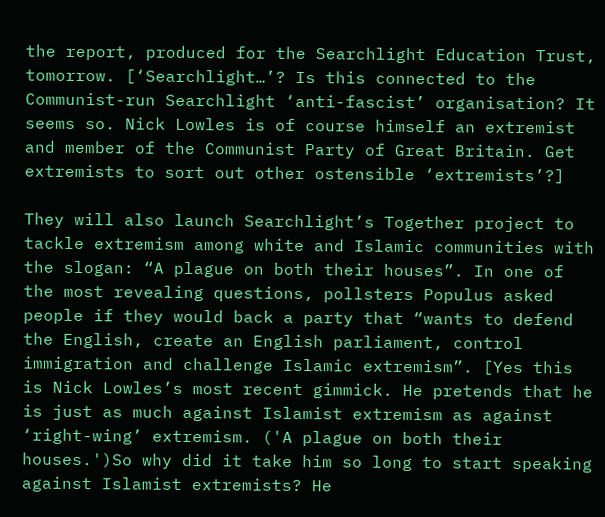the report, produced for the Searchlight Education Trust, tomorrow. [‘Searchlight…’? Is this connected to the Communist-run Searchlight ‘anti-fascist’ organisation? It seems so. Nick Lowles is of course himself an extremist and member of the Communist Party of Great Britain. Get extremists to sort out other ostensible ‘extremists’?]

They will also launch Searchlight’s Together project to tackle extremism among white and Islamic communities with the slogan: “A plague on both their houses”. In one of the most revealing questions, pollsters Populus asked people if they would back a party that “wants to defend the English, create an English parliament, control immigration and challenge Islamic extremism”. [Yes this is Nick Lowles’s most recent gimmick. He pretends that he is just as much against Islamist extremism as against ‘right-wing’ extremism. ('A plague on both their houses.')So why did it take him so long to start speaking against Islamist extremists? He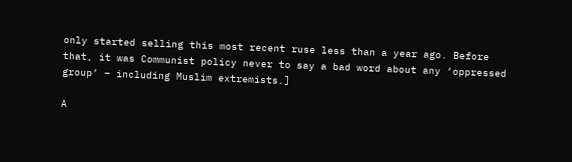only started selling this most recent ruse less than a year ago. Before that, it was Communist policy never to say a bad word about any ‘oppressed group’ – including Muslim extremists.]

A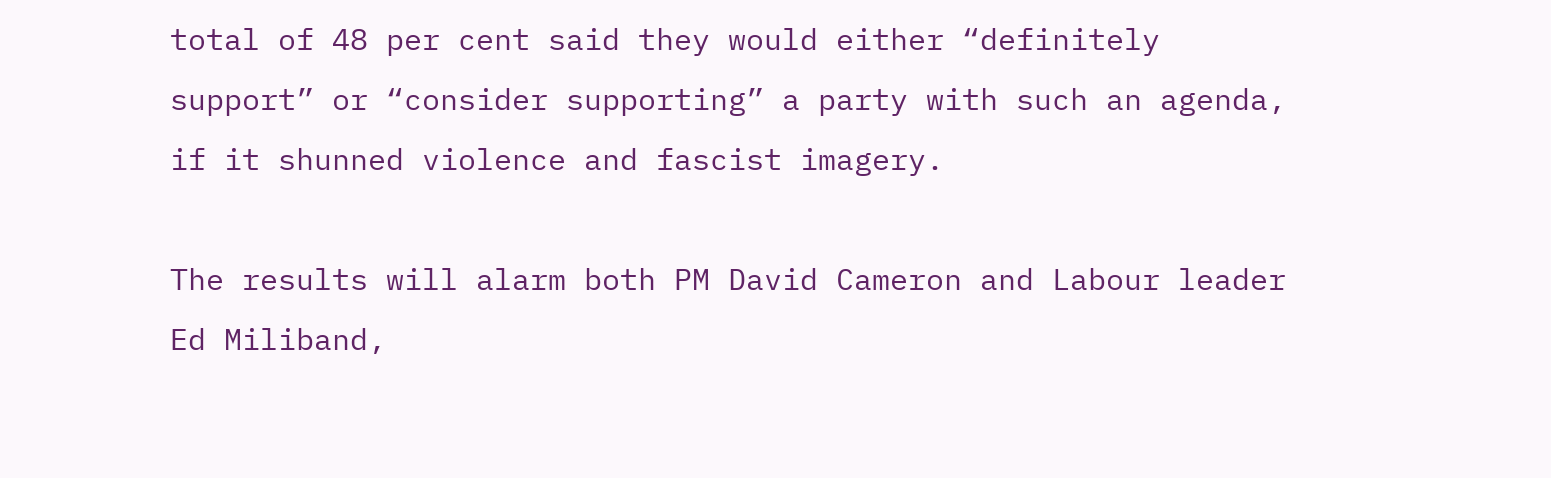total of 48 per cent said they would either “definitely support” or “consider supporting” a party with such an agenda, if it shunned violence and fascist imagery.

The results will alarm both PM David Cameron and Labour leader Ed Miliband,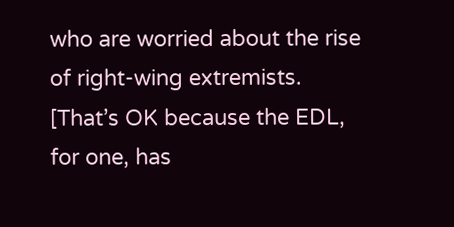who are worried about the rise of right-wing extremists. [That’s OK because the EDL, for one, has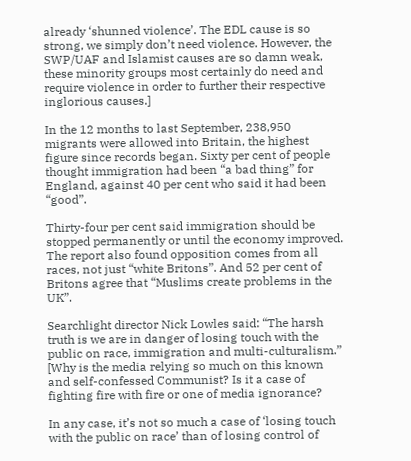already ‘shunned violence’. The EDL cause is so strong, we simply don’t need violence. However, the SWP/UAF and Islamist causes are so damn weak, these minority groups most certainly do need and require violence in order to further their respective inglorious causes.]

In the 12 months to last September, 238,950 migrants were allowed into Britain, the highest figure since records began. Sixty per cent of people thought immigration had been “a bad thing” for England, against 40 per cent who said it had been “good”.

Thirty-four per cent said immigration should be stopped permanently or until the economy improved. The report also found opposition comes from all races, not just “white Britons”. And 52 per cent of Britons agree that “Muslims create problems in the UK”.

Searchlight director Nick Lowles said: “The harsh truth is we are in danger of losing touch with the public on race, immigration and multi-culturalism.” [Why is the media relying so much on this known and self-confessed Communist? Is it a case of fighting fire with fire or one of media ignorance?

In any case, it’s not so much a case of ‘losing touch with the public on race’ than of losing control of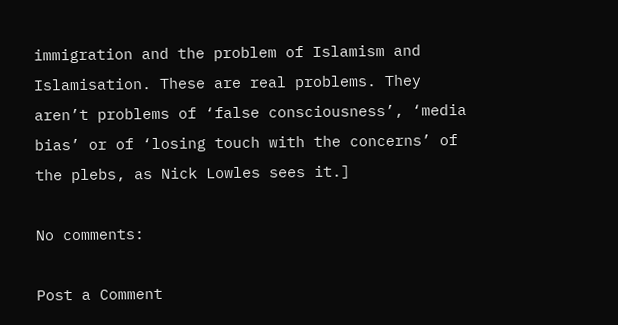immigration and the problem of Islamism and Islamisation. These are real problems. They aren’t problems of ‘false consciousness’, ‘media bias’ or of ‘losing touch with the concerns’ of the plebs, as Nick Lowles sees it.]

No comments:

Post a Comment